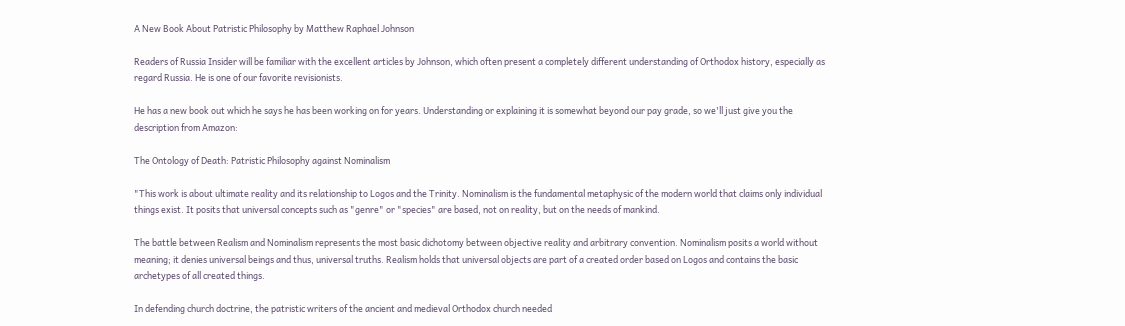A New Book About Patristic Philosophy by Matthew Raphael Johnson

Readers of Russia Insider will be familiar with the excellent articles by Johnson, which often present a completely different understanding of Orthodox history, especially as regard Russia. He is one of our favorite revisionists.

He has a new book out which he says he has been working on for years. Understanding or explaining it is somewhat beyond our pay grade, so we'll just give you the description from Amazon:

The Ontology of Death: Patristic Philosophy against Nominalism

"This work is about ultimate reality and its relationship to Logos and the Trinity. Nominalism is the fundamental metaphysic of the modern world that claims only individual things exist. It posits that universal concepts such as "genre" or "species" are based, not on reality, but on the needs of mankind.

The battle between Realism and Nominalism represents the most basic dichotomy between objective reality and arbitrary convention. Nominalism posits a world without meaning; it denies universal beings and thus, universal truths. Realism holds that universal objects are part of a created order based on Logos and contains the basic archetypes of all created things.

In defending church doctrine, the patristic writers of the ancient and medieval Orthodox church needed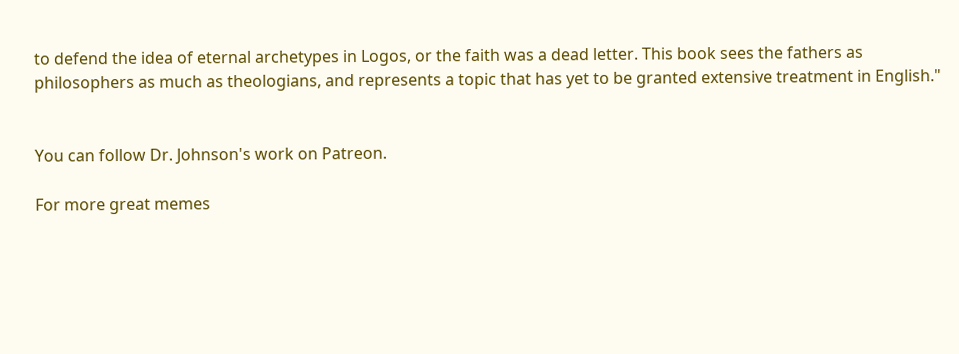to defend the idea of eternal archetypes in Logos, or the faith was a dead letter. This book sees the fathers as philosophers as much as theologians, and represents a topic that has yet to be granted extensive treatment in English."


You can follow Dr. Johnson's work on Patreon.

For more great memes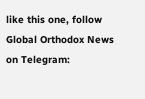like this one, follow Global Orthodox News on Telegram: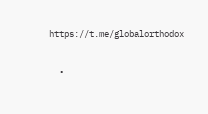https://t.me/globalorthodox

  •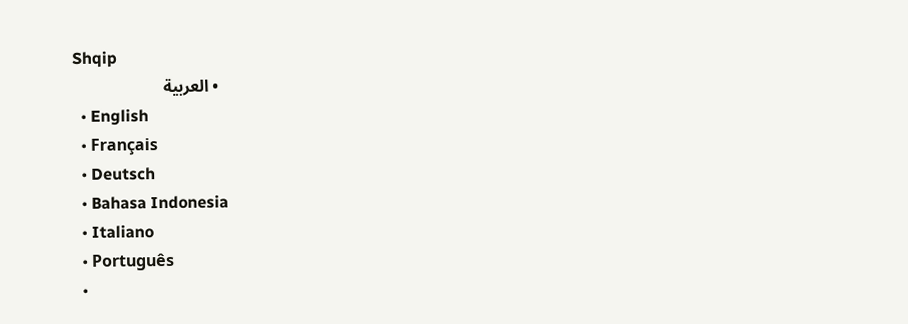Shqip
  • العربية
  • English
  • Français
  • Deutsch
  • Bahasa Indonesia
  • Italiano
  • Português
  •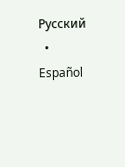Русский
  • Español